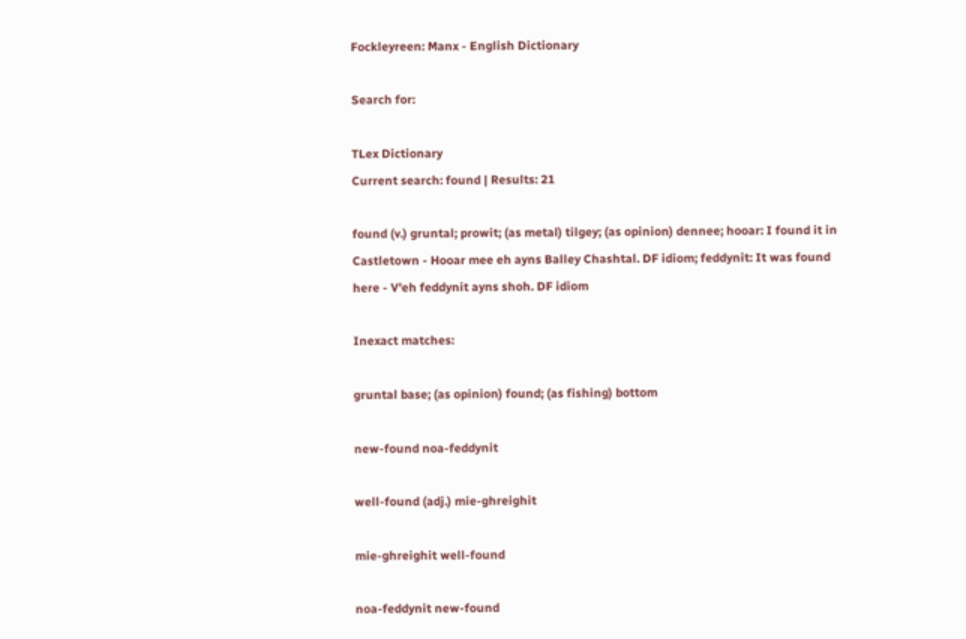Fockleyreen: Manx - English Dictionary

Search for:

TLex Dictionary
Current search: found | Results: 21

found (v.) gruntal; prowit; (as metal) tilgey; (as opinion) dennee; hooar: I found it in Castletown - Hooar mee eh ayns Balley Chashtal. DF idiom; feddynit: It was found here - V'eh feddynit ayns shoh. DF idiom

Inexact matches:

gruntal base; (as opinion) found; (as fishing) bottom

new-found noa-feddynit

well-found (adj.) mie-ghreighit

mie-ghreighit well-found

noa-feddynit new-found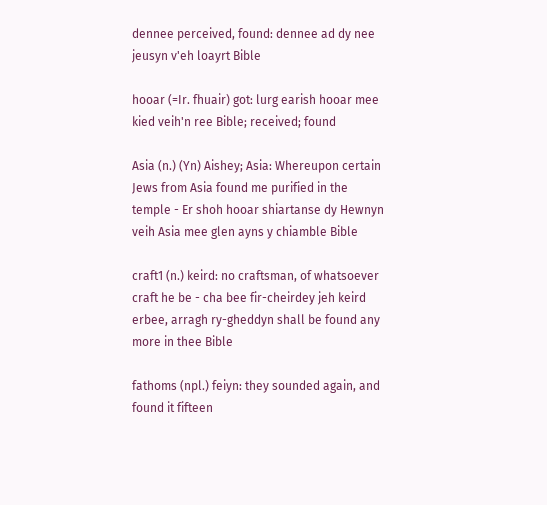dennee perceived, found: dennee ad dy nee jeusyn v'eh loayrt Bible

hooar (=Ir. fhuair) got: lurg earish hooar mee kied veih'n ree Bible; received; found

Asia (n.) (Yn) Aishey; Asia: Whereupon certain Jews from Asia found me purified in the temple - Er shoh hooar shiartanse dy Hewnyn veih Asia mee glen ayns y chiamble Bible

craft1 (n.) keird: no craftsman, of whatsoever craft he be - cha bee fir-cheirdey jeh keird erbee, arragh ry-gheddyn shall be found any more in thee Bible

fathoms (npl.) feiyn: they sounded again, and found it fifteen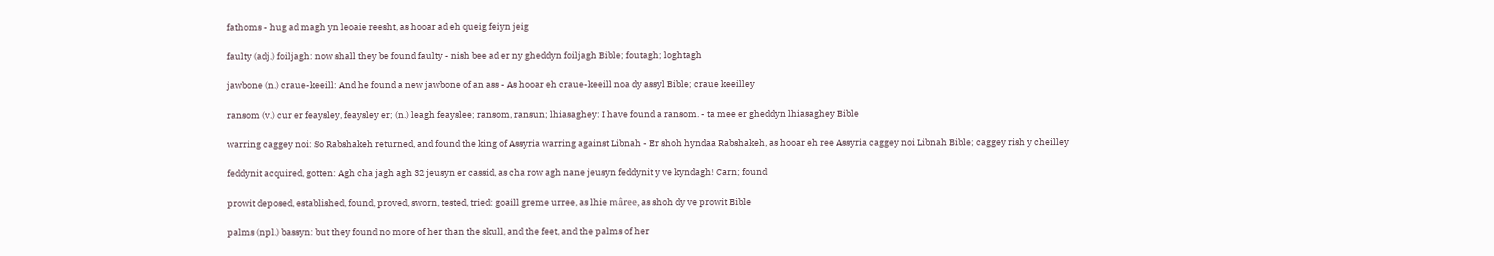fathoms - hug ad magh yn leoaie reesht, as hooar ad eh queig feiyn jeig

faulty (adj.) foiljagh: now shall they be found faulty - nish bee ad er ny gheddyn foiljagh Bible; foutagh; loghtagh

jawbone (n.) craue-keeill: And he found a new jawbone of an ass - As hooar eh craue-keeill noa dy assyl Bible; craue keeilley

ransom (v.) cur er feaysley, feaysley er; (n.) leagh feayslee; ransom, ransun; lhiasaghey: I have found a ransom. - ta mee er gheddyn lhiasaghey Bible

warring caggey noi: So Rabshakeh returned, and found the king of Assyria warring against Libnah - Er shoh hyndaa Rabshakeh, as hooar eh ree Assyria caggey noi Libnah Bible; caggey rish y cheilley

feddynit acquired, gotten: Agh cha jagh agh 32 jeusyn er cassid, as cha row agh nane jeusyn feddynit y ve kyndagh! Carn; found

prowit deposed, established, found, proved, sworn, tested, tried: goaill greme urree, as lhie mâree, as shoh dy ve prowit Bible

palms (npl.) bassyn: but they found no more of her than the skull, and the feet, and the palms of her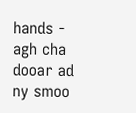hands - agh cha dooar ad ny smoo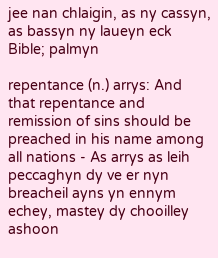jee nan chlaigin, as ny cassyn, as bassyn ny laueyn eck Bible; palmyn

repentance (n.) arrys: And that repentance and remission of sins should be preached in his name among all nations - As arrys as leih peccaghyn dy ve er nyn breacheil ayns yn ennym echey, mastey dy chooilley ashoon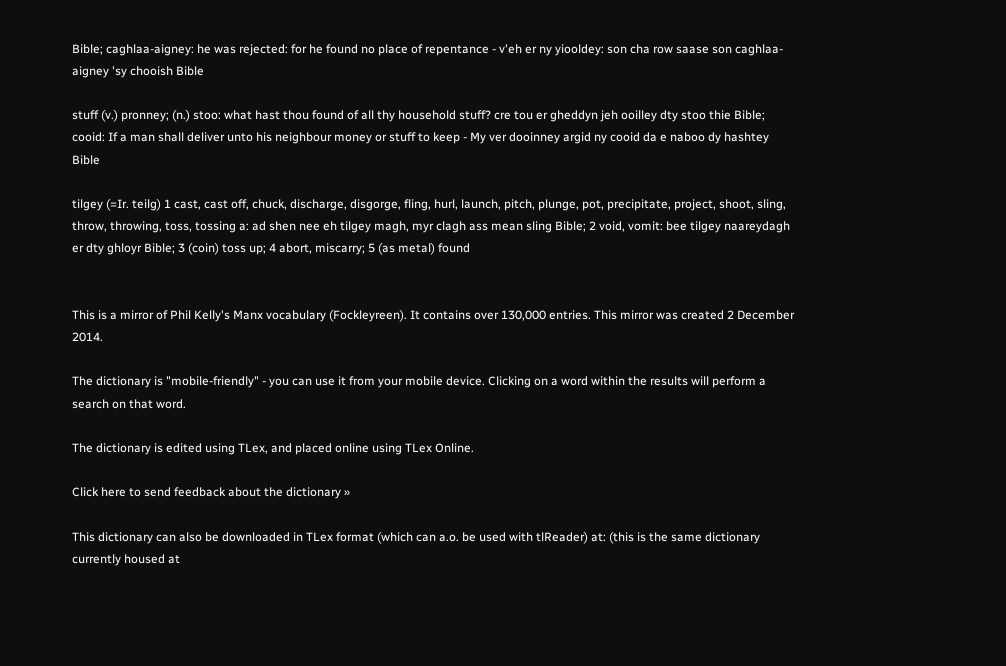Bible; caghlaa-aigney: he was rejected: for he found no place of repentance - v'eh er ny yiooldey: son cha row saase son caghlaa-aigney 'sy chooish Bible

stuff (v.) pronney; (n.) stoo: what hast thou found of all thy household stuff? cre tou er gheddyn jeh ooilley dty stoo thie Bible; cooid: If a man shall deliver unto his neighbour money or stuff to keep - My ver dooinney argid ny cooid da e naboo dy hashtey Bible

tilgey (=Ir. teilg) 1 cast, cast off, chuck, discharge, disgorge, fling, hurl, launch, pitch, plunge, pot, precipitate, project, shoot, sling, throw, throwing, toss, tossing a: ad shen nee eh tilgey magh, myr clagh ass mean sling Bible; 2 void, vomit: bee tilgey naareydagh er dty ghloyr Bible; 3 (coin) toss up; 4 abort, miscarry; 5 (as metal) found


This is a mirror of Phil Kelly's Manx vocabulary (Fockleyreen). It contains over 130,000 entries. This mirror was created 2 December 2014.

The dictionary is "mobile-friendly" - you can use it from your mobile device. Clicking on a word within the results will perform a search on that word.

The dictionary is edited using TLex, and placed online using TLex Online.

Click here to send feedback about the dictionary »

This dictionary can also be downloaded in TLex format (which can a.o. be used with tlReader) at: (this is the same dictionary currently housed at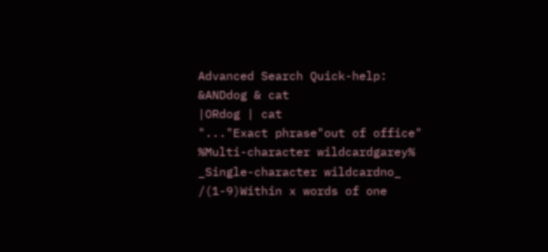Advanced Search Quick-help:
&ANDdog & cat
|ORdog | cat
"..."Exact phrase"out of office"
%Multi-character wildcardgarey%
_Single-character wildcardno_
/(1-9)Within x words of one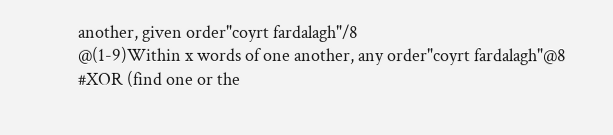another, given order"coyrt fardalagh"/8
@(1-9)Within x words of one another, any order"coyrt fardalagh"@8
#XOR (find one or the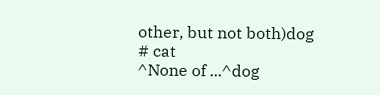other, but not both)dog # cat
^None of ...^dog